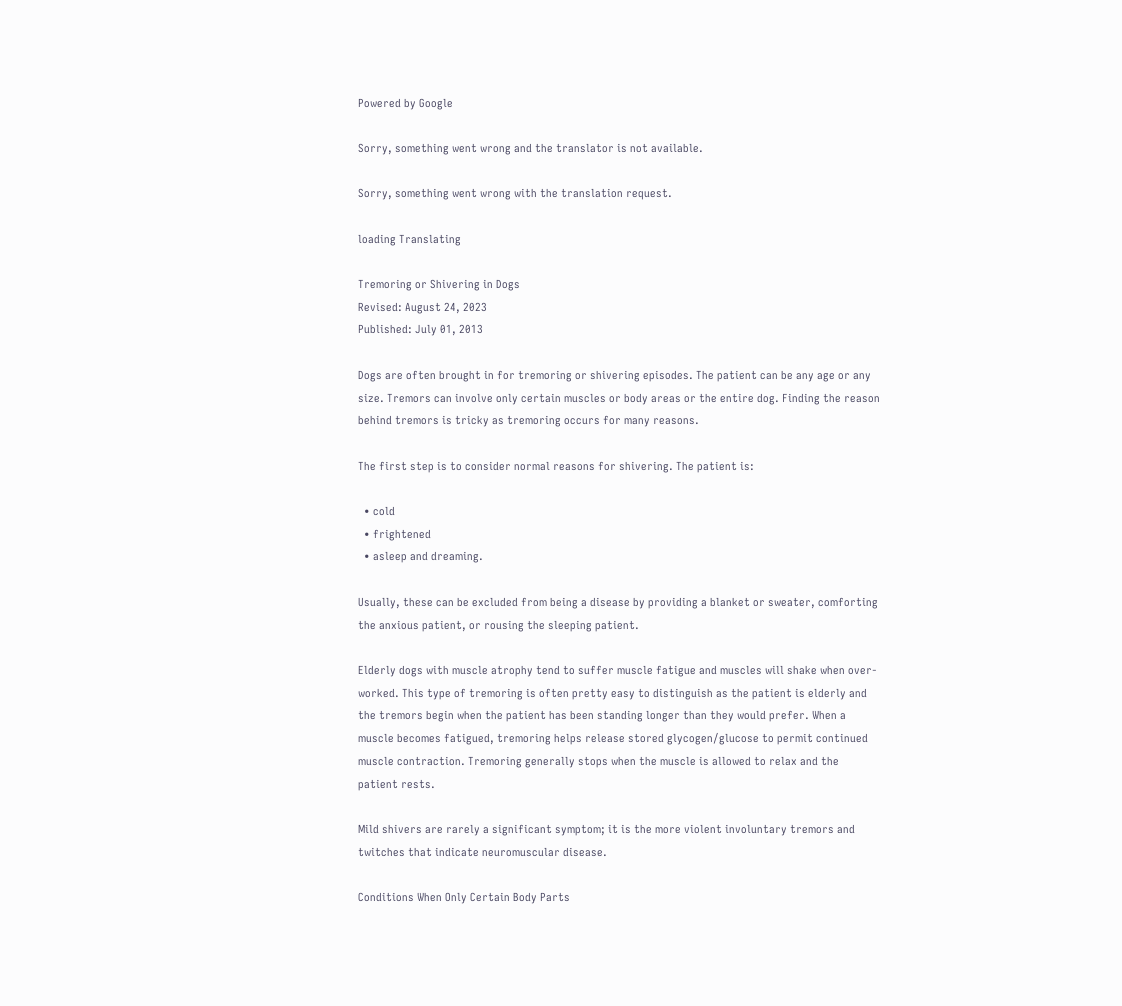Powered by Google

Sorry, something went wrong and the translator is not available.

Sorry, something went wrong with the translation request.

loading Translating

Tremoring or Shivering in Dogs
Revised: August 24, 2023
Published: July 01, 2013

Dogs are often brought in for tremoring or shivering episodes. The patient can be any age or any size. Tremors can involve only certain muscles or body areas or the entire dog. Finding the reason behind tremors is tricky as tremoring occurs for many reasons.

The first step is to consider normal reasons for shivering. The patient is:

  • cold
  • frightened
  • asleep and dreaming.

Usually, these can be excluded from being a disease by providing a blanket or sweater, comforting the anxious patient, or rousing the sleeping patient.

Elderly dogs with muscle atrophy tend to suffer muscle fatigue and muscles will shake when over-worked. This type of tremoring is often pretty easy to distinguish as the patient is elderly and the tremors begin when the patient has been standing longer than they would prefer. When a muscle becomes fatigued, tremoring helps release stored glycogen/glucose to permit continued muscle contraction. Tremoring generally stops when the muscle is allowed to relax and the patient rests.

Mild shivers are rarely a significant symptom; it is the more violent involuntary tremors and twitches that indicate neuromuscular disease.

Conditions When Only Certain Body Parts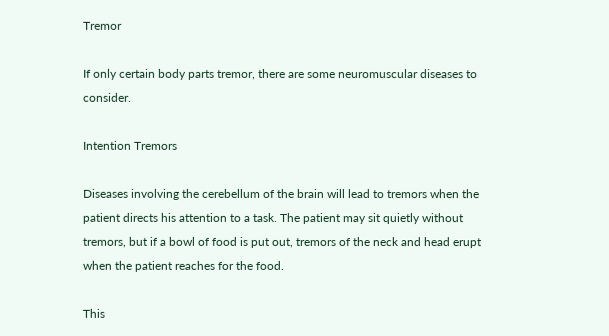Tremor

If only certain body parts tremor, there are some neuromuscular diseases to consider.

Intention Tremors

Diseases involving the cerebellum of the brain will lead to tremors when the patient directs his attention to a task. The patient may sit quietly without tremors, but if a bowl of food is put out, tremors of the neck and head erupt when the patient reaches for the food.

This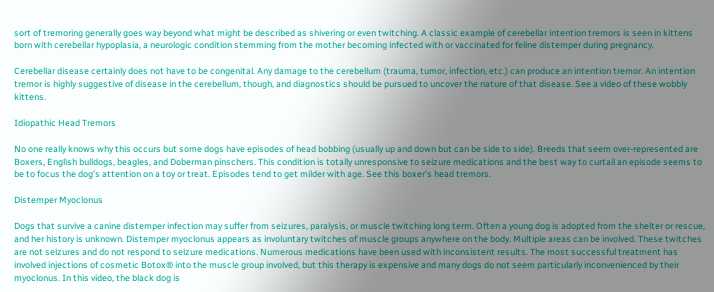sort of tremoring generally goes way beyond what might be described as shivering or even twitching. A classic example of cerebellar intention tremors is seen in kittens born with cerebellar hypoplasia, a neurologic condition stemming from the mother becoming infected with or vaccinated for feline distemper during pregnancy.

Cerebellar disease certainly does not have to be congenital. Any damage to the cerebellum (trauma, tumor, infection, etc.) can produce an intention tremor. An intention tremor is highly suggestive of disease in the cerebellum, though, and diagnostics should be pursued to uncover the nature of that disease. See a video of these wobbly kittens.

Idiopathic Head Tremors

No one really knows why this occurs but some dogs have episodes of head bobbing (usually up and down but can be side to side). Breeds that seem over-represented are Boxers, English bulldogs, beagles, and Doberman pinschers. This condition is totally unresponsive to seizure medications and the best way to curtail an episode seems to be to focus the dog’s attention on a toy or treat. Episodes tend to get milder with age. See this boxer's head tremors.

Distemper Myoclonus

Dogs that survive a canine distemper infection may suffer from seizures, paralysis, or muscle twitching long term. Often a young dog is adopted from the shelter or rescue, and her history is unknown. Distemper myoclonus appears as involuntary twitches of muscle groups anywhere on the body. Multiple areas can be involved. These twitches are not seizures and do not respond to seizure medications. Numerous medications have been used with inconsistent results. The most successful treatment has involved injections of cosmetic Botox® into the muscle group involved, but this therapy is expensive and many dogs do not seem particularly inconvenienced by their myoclonus. In this video, the black dog is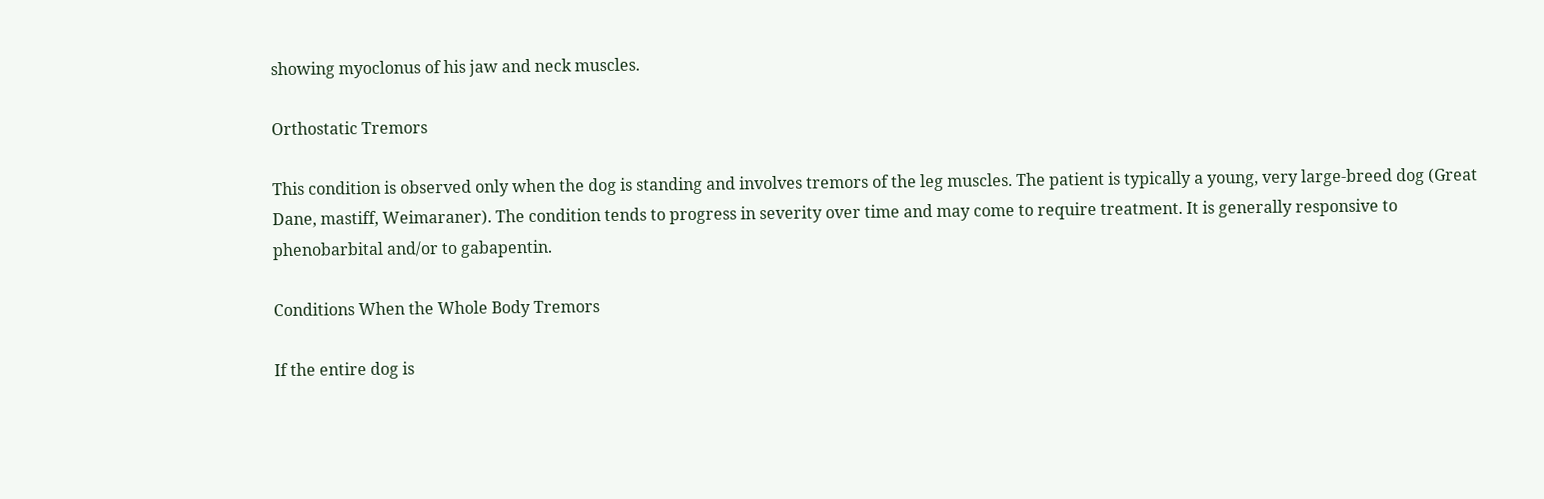showing myoclonus of his jaw and neck muscles.

Orthostatic Tremors

This condition is observed only when the dog is standing and involves tremors of the leg muscles. The patient is typically a young, very large-breed dog (Great Dane, mastiff, Weimaraner). The condition tends to progress in severity over time and may come to require treatment. It is generally responsive to phenobarbital and/or to gabapentin.

Conditions When the Whole Body Tremors

If the entire dog is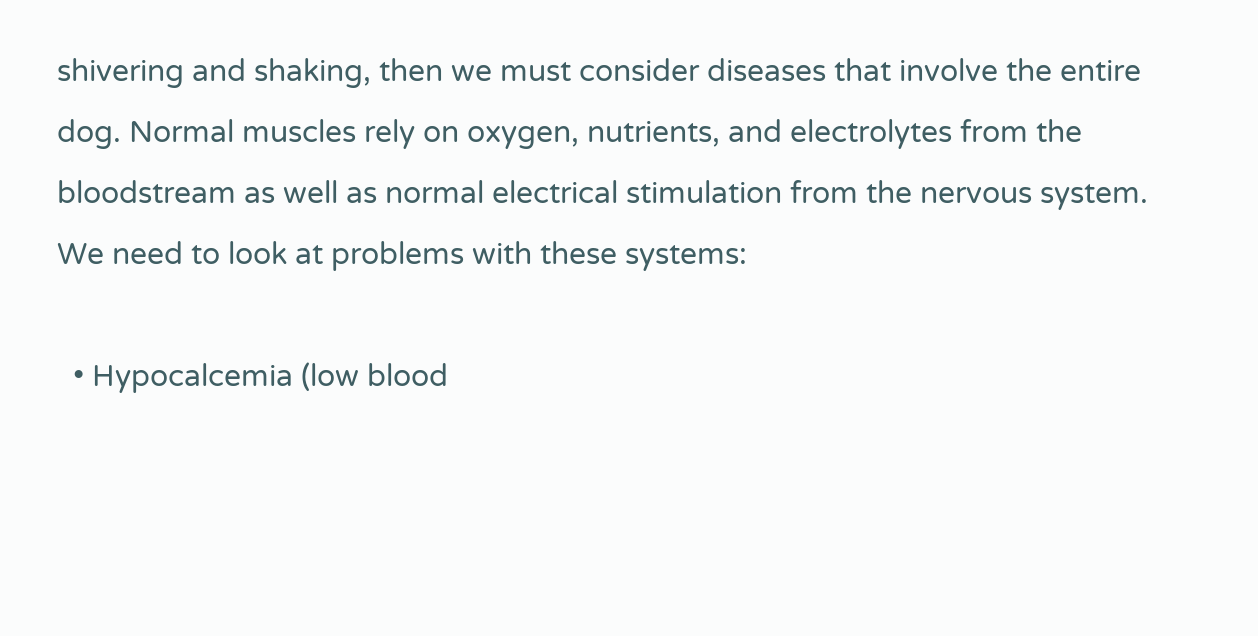shivering and shaking, then we must consider diseases that involve the entire dog. Normal muscles rely on oxygen, nutrients, and electrolytes from the bloodstream as well as normal electrical stimulation from the nervous system. We need to look at problems with these systems:

  • Hypocalcemia (low blood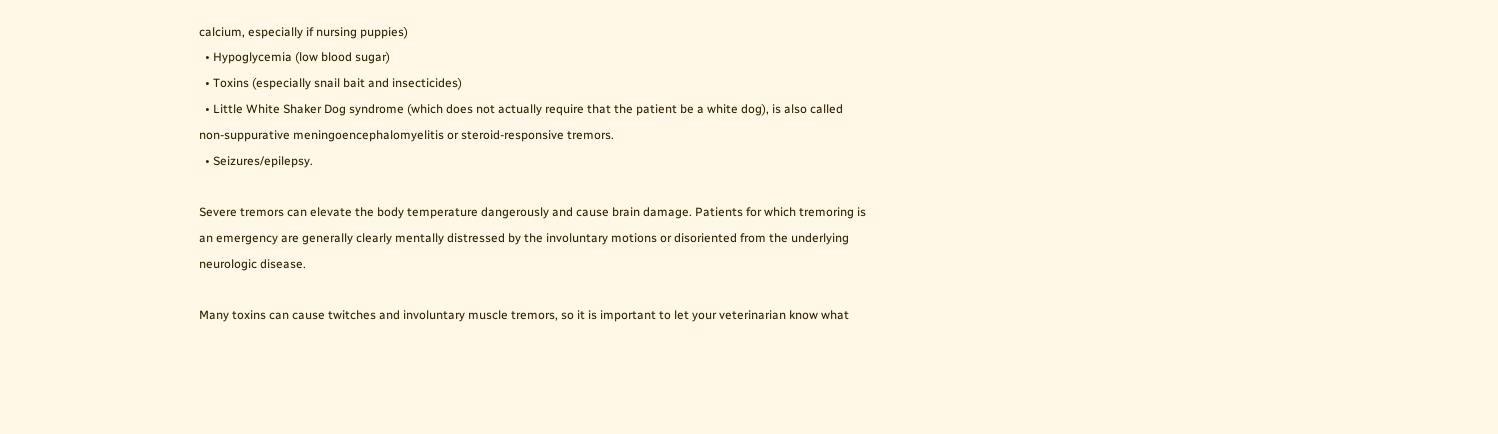calcium, especially if nursing puppies)
  • Hypoglycemia (low blood sugar)
  • Toxins (especially snail bait and insecticides)
  • Little White Shaker Dog syndrome (which does not actually require that the patient be a white dog), is also called non-suppurative meningoencephalomyelitis or steroid-responsive tremors.
  • Seizures/epilepsy.

Severe tremors can elevate the body temperature dangerously and cause brain damage. Patients for which tremoring is an emergency are generally clearly mentally distressed by the involuntary motions or disoriented from the underlying neurologic disease.

Many toxins can cause twitches and involuntary muscle tremors, so it is important to let your veterinarian know what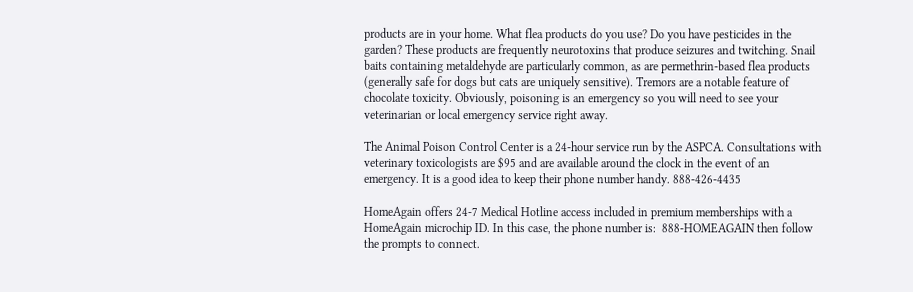products are in your home. What flea products do you use? Do you have pesticides in the garden? These products are frequently neurotoxins that produce seizures and twitching. Snail baits containing metaldehyde are particularly common, as are permethrin-based flea products (generally safe for dogs but cats are uniquely sensitive). Tremors are a notable feature of chocolate toxicity. Obviously, poisoning is an emergency so you will need to see your veterinarian or local emergency service right away.

The Animal Poison Control Center is a 24-hour service run by the ASPCA. Consultations with veterinary toxicologists are $95 and are available around the clock in the event of an emergency. It is a good idea to keep their phone number handy. 888-426-4435

HomeAgain offers 24-7 Medical Hotline access included in premium memberships with a HomeAgain microchip ID. In this case, the phone number is:  888-HOMEAGAIN then follow the prompts to connect.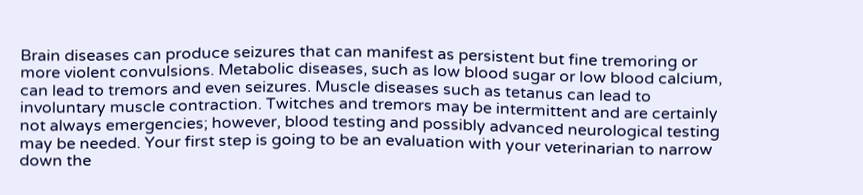Brain diseases can produce seizures that can manifest as persistent but fine tremoring or more violent convulsions. Metabolic diseases, such as low blood sugar or low blood calcium, can lead to tremors and even seizures. Muscle diseases such as tetanus can lead to involuntary muscle contraction. Twitches and tremors may be intermittent and are certainly not always emergencies; however, blood testing and possibly advanced neurological testing may be needed. Your first step is going to be an evaluation with your veterinarian to narrow down the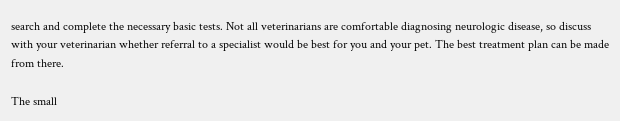search and complete the necessary basic tests. Not all veterinarians are comfortable diagnosing neurologic disease, so discuss with your veterinarian whether referral to a specialist would be best for you and your pet. The best treatment plan can be made from there.

The small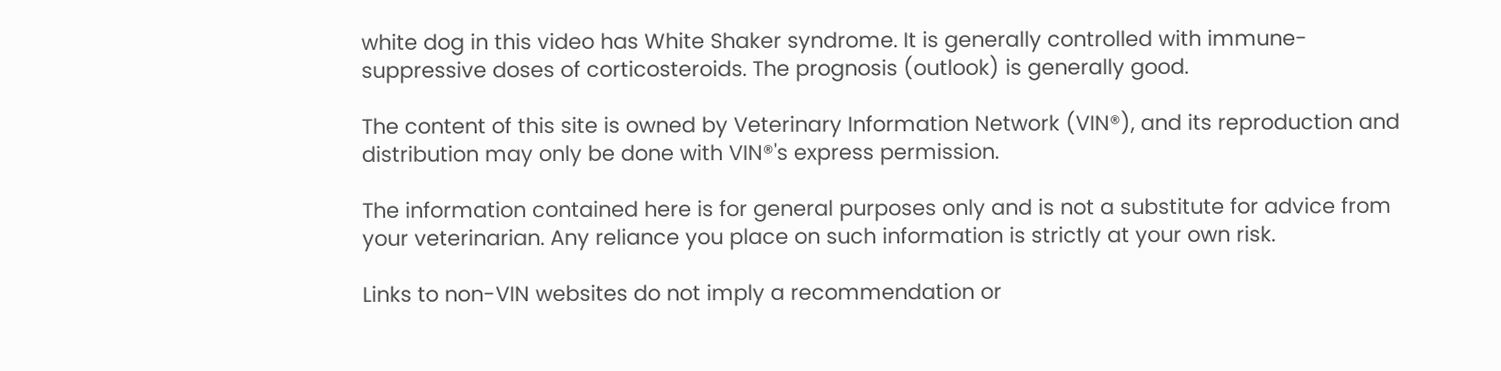white dog in this video has White Shaker syndrome. It is generally controlled with immune-suppressive doses of corticosteroids. The prognosis (outlook) is generally good.

The content of this site is owned by Veterinary Information Network (VIN®), and its reproduction and distribution may only be done with VIN®'s express permission.

The information contained here is for general purposes only and is not a substitute for advice from your veterinarian. Any reliance you place on such information is strictly at your own risk.

Links to non-VIN websites do not imply a recommendation or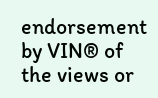endorsement by VIN® of the views or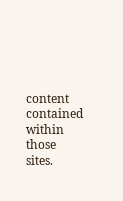content contained within those sites.